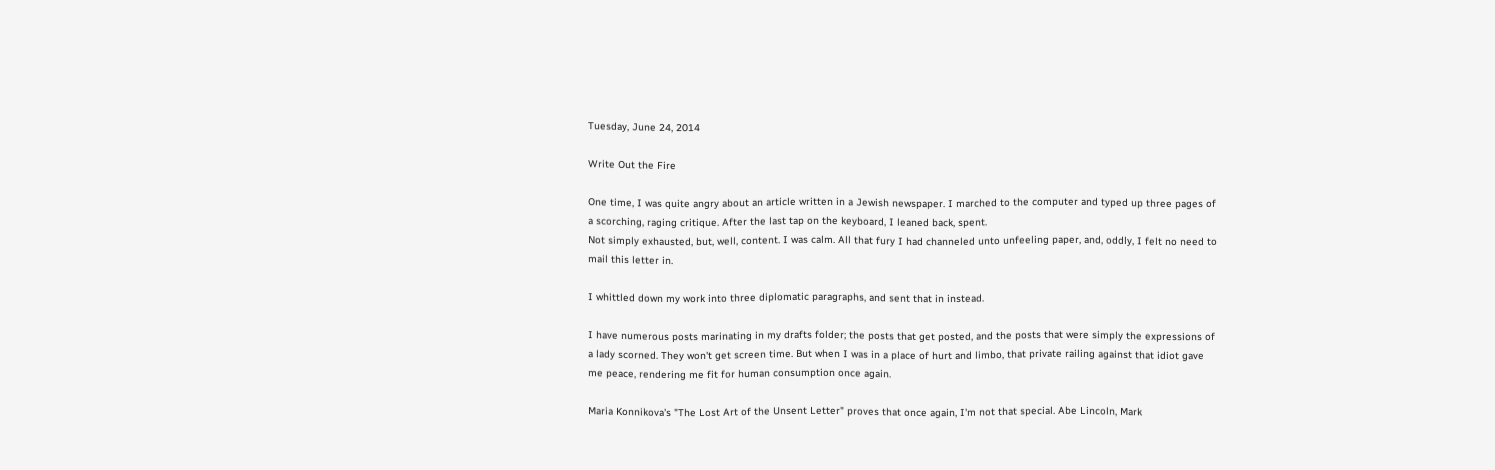Tuesday, June 24, 2014

Write Out the Fire

One time, I was quite angry about an article written in a Jewish newspaper. I marched to the computer and typed up three pages of a scorching, raging critique. After the last tap on the keyboard, I leaned back, spent.
Not simply exhausted, but, well, content. I was calm. All that fury I had channeled unto unfeeling paper, and, oddly, I felt no need to mail this letter in.

I whittled down my work into three diplomatic paragraphs, and sent that in instead.

I have numerous posts marinating in my drafts folder; the posts that get posted, and the posts that were simply the expressions of a lady scorned. They won't get screen time. But when I was in a place of hurt and limbo, that private railing against that idiot gave me peace, rendering me fit for human consumption once again.

Maria Konnikova's "The Lost Art of the Unsent Letter" proves that once again, I'm not that special. Abe Lincoln, Mark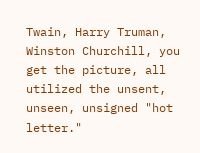Twain, Harry Truman, Winston Churchill, you get the picture, all utilized the unsent, unseen, unsigned "hot letter."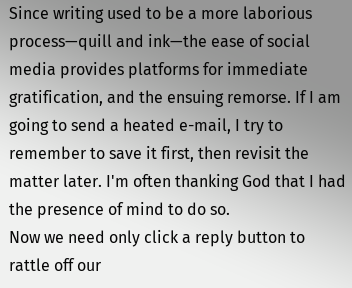Since writing used to be a more laborious process—quill and ink—the ease of social media provides platforms for immediate gratification, and the ensuing remorse. If I am going to send a heated e-mail, I try to remember to save it first, then revisit the matter later. I'm often thanking God that I had the presence of mind to do so.
Now we need only click a reply button to rattle off our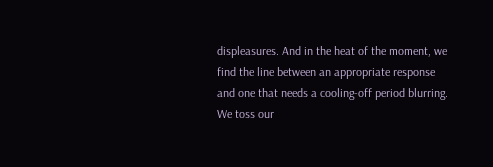displeasures. And in the heat of the moment, we find the line between an appropriate response and one that needs a cooling-off period blurring. We toss our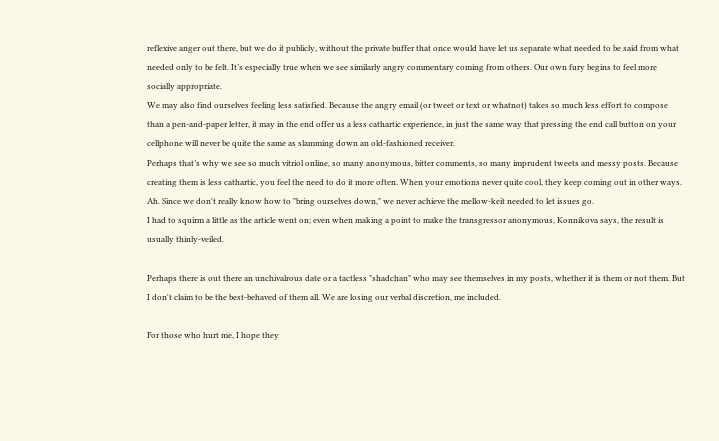reflexive anger out there, but we do it publicly, without the private buffer that once would have let us separate what needed to be said from what needed only to be felt. It’s especially true when we see similarly angry commentary coming from others. Our own fury begins to feel more socially appropriate.
We may also find ourselves feeling less satisfied. Because the angry email (or tweet or text or whatnot) takes so much less effort to compose than a pen-and-paper letter, it may in the end offer us a less cathartic experience, in just the same way that pressing the end call button on your cellphone will never be quite the same as slamming down an old-fashioned receiver.
Perhaps that’s why we see so much vitriol online, so many anonymous, bitter comments, so many imprudent tweets and messy posts. Because creating them is less cathartic, you feel the need to do it more often. When your emotions never quite cool, they keep coming out in other ways.
Ah. Since we don't really know how to "bring ourselves down," we never achieve the mellow-keit needed to let issues go.
I had to squirm a little as the article went on; even when making a point to make the transgressor anonymous, Konnikova says, the result is usually thinly-veiled.

Perhaps there is out there an unchivalrous date or a tactless "shadchan" who may see themselves in my posts, whether it is them or not them. But I don't claim to be the best-behaved of them all. We are losing our verbal discretion, me included.

For those who hurt me, I hope they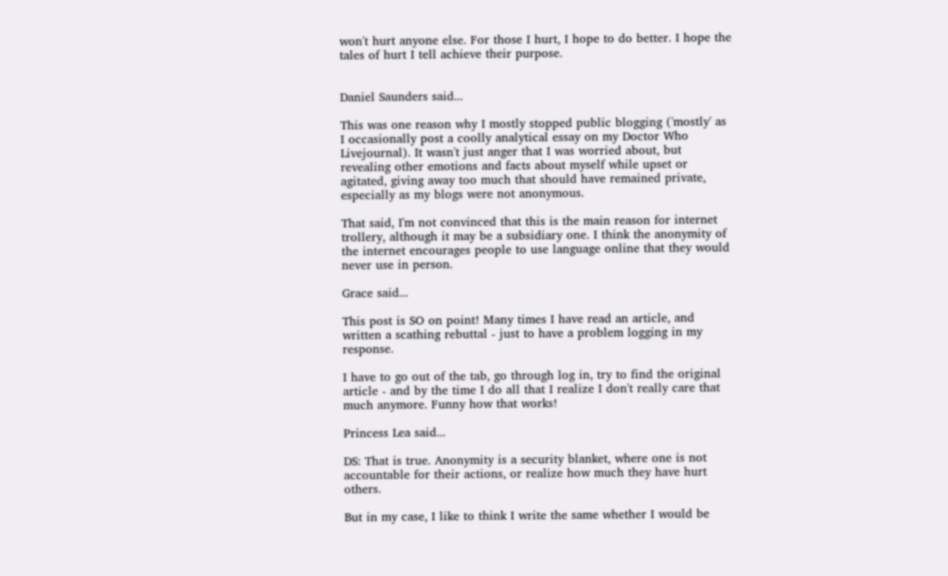won't hurt anyone else. For those I hurt, I hope to do better. I hope the tales of hurt I tell achieve their purpose.


Daniel Saunders said...

This was one reason why I mostly stopped public blogging ('mostly' as I occasionally post a coolly analytical essay on my Doctor Who Livejournal). It wasn't just anger that I was worried about, but revealing other emotions and facts about myself while upset or agitated, giving away too much that should have remained private, especially as my blogs were not anonymous.

That said, I'm not convinced that this is the main reason for internet trollery, although it may be a subsidiary one. I think the anonymity of the internet encourages people to use language online that they would never use in person.

Grace said...

This post is SO on point! Many times I have read an article, and written a scathing rebuttal - just to have a problem logging in my response.

I have to go out of the tab, go through log in, try to find the original article - and by the time I do all that I realize I don't really care that much anymore. Funny how that works!

Princess Lea said...

DS: That is true. Anonymity is a security blanket, where one is not accountable for their actions, or realize how much they have hurt others.

But in my case, I like to think I write the same whether I would be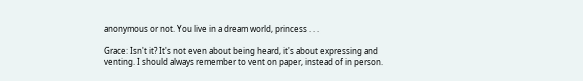anonymous or not. You live in a dream world, princess . . .

Grace: Isn't it? It's not even about being heard, it's about expressing and venting. I should always remember to vent on paper, instead of in person.